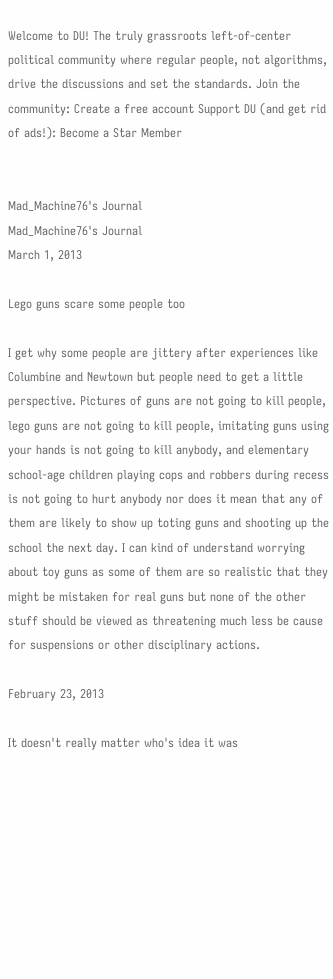Welcome to DU! The truly grassroots left-of-center political community where regular people, not algorithms, drive the discussions and set the standards. Join the community: Create a free account Support DU (and get rid of ads!): Become a Star Member


Mad_Machine76's Journal
Mad_Machine76's Journal
March 1, 2013

Lego guns scare some people too

I get why some people are jittery after experiences like Columbine and Newtown but people need to get a little perspective. Pictures of guns are not going to kill people, lego guns are not going to kill people, imitating guns using your hands is not going to kill anybody, and elementary school-age children playing cops and robbers during recess is not going to hurt anybody nor does it mean that any of them are likely to show up toting guns and shooting up the school the next day. I can kind of understand worrying about toy guns as some of them are so realistic that they might be mistaken for real guns but none of the other stuff should be viewed as threatening much less be cause for suspensions or other disciplinary actions.

February 23, 2013

It doesn't really matter who's idea it was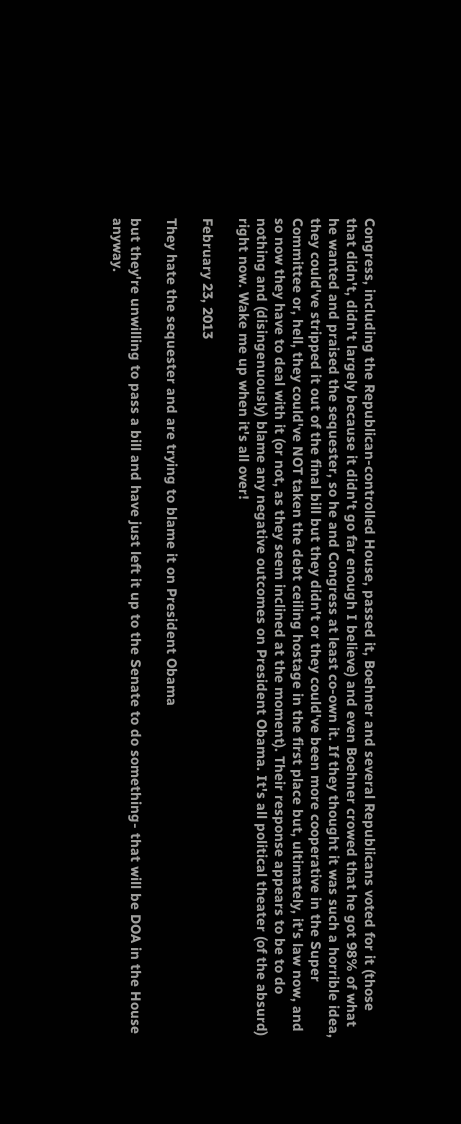Congress, including the Republican-controlled House, passed it, Boehner and several Republicans voted for it (those that didn't, didn't largely because it didn't go far enough I believe) and even Boehner crowed that he got 98% of what he wanted and praised the sequester, so he and Congress at least co-own it. If they thought it was such a horrible idea, they could've stripped it out of the final bill but they didn't or they could've been more cooperative in the Super Committee or, hell, they could've NOT taken the debt ceiling hostage in the first place but, ultimately, it's law now, and so now they have to deal with it (or not, as they seem inclined at the moment). Their response appears to be to do nothing and (disingenuously) blame any negative outcomes on President Obama. It's all political theater (of the absurd) right now. Wake me up when it's all over!

February 23, 2013

They hate the sequester and are trying to blame it on President Obama

but they're unwilling to pass a bill and have just left it up to the Senate to do something- that will be DOA in the House anyway.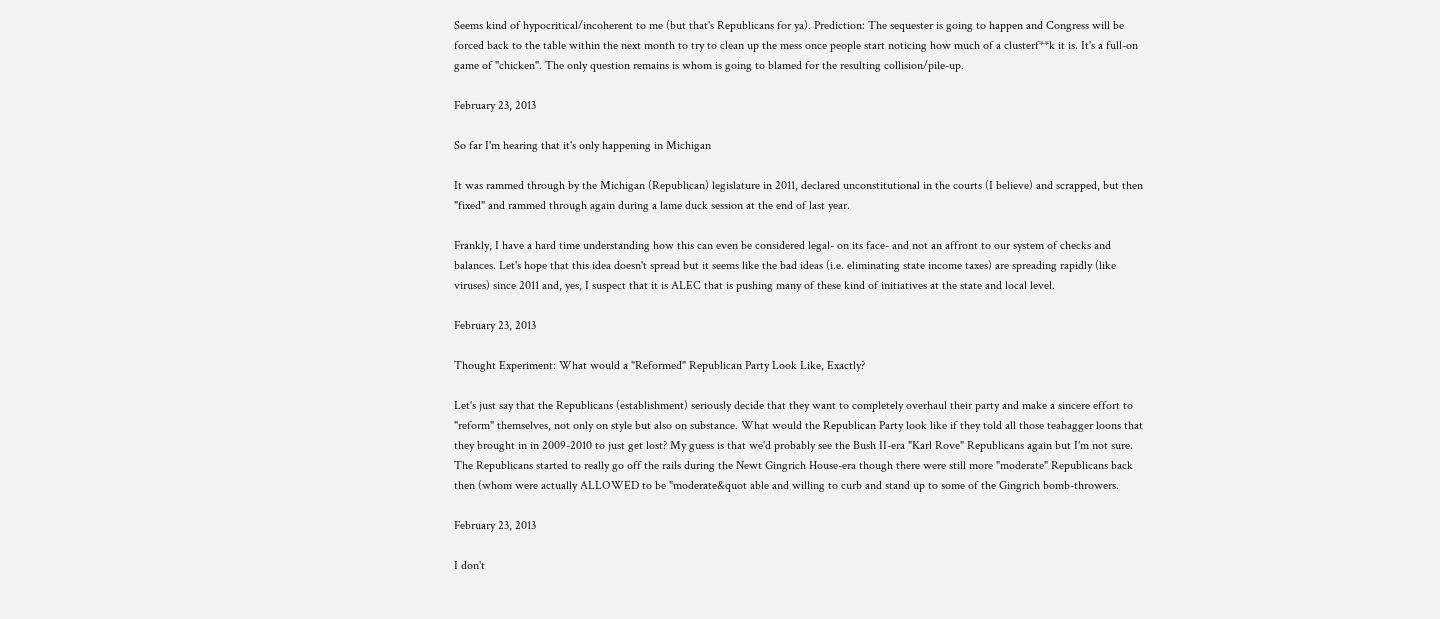Seems kind of hypocritical/incoherent to me (but that's Republicans for ya). Prediction: The sequester is going to happen and Congress will be forced back to the table within the next month to try to clean up the mess once people start noticing how much of a clusterf**k it is. It's a full-on game of "chicken". The only question remains is whom is going to blamed for the resulting collision/pile-up.

February 23, 2013

So far I'm hearing that it's only happening in Michigan

It was rammed through by the Michigan (Republican) legislature in 2011, declared unconstitutional in the courts (I believe) and scrapped, but then "fixed" and rammed through again during a lame duck session at the end of last year.

Frankly, I have a hard time understanding how this can even be considered legal- on its face- and not an affront to our system of checks and balances. Let's hope that this idea doesn't spread but it seems like the bad ideas (i.e. eliminating state income taxes) are spreading rapidly (like viruses) since 2011 and, yes, I suspect that it is ALEC that is pushing many of these kind of initiatives at the state and local level.

February 23, 2013

Thought Experiment: What would a "Reformed" Republican Party Look Like, Exactly?

Let's just say that the Republicans (establishment) seriously decide that they want to completely overhaul their party and make a sincere effort to "reform" themselves, not only on style but also on substance. What would the Republican Party look like if they told all those teabagger loons that they brought in in 2009-2010 to just get lost? My guess is that we'd probably see the Bush II-era "Karl Rove" Republicans again but I'm not sure. The Republicans started to really go off the rails during the Newt Gingrich House-era though there were still more "moderate" Republicans back then (whom were actually ALLOWED to be "moderate&quot able and willing to curb and stand up to some of the Gingrich bomb-throwers.

February 23, 2013

I don't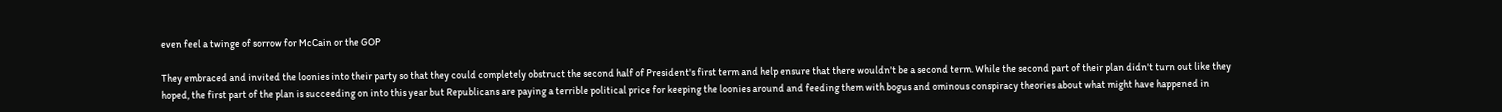even feel a twinge of sorrow for McCain or the GOP

They embraced and invited the loonies into their party so that they could completely obstruct the second half of President's first term and help ensure that there wouldn't be a second term. While the second part of their plan didn't turn out like they hoped, the first part of the plan is succeeding on into this year but Republicans are paying a terrible political price for keeping the loonies around and feeding them with bogus and ominous conspiracy theories about what might have happened in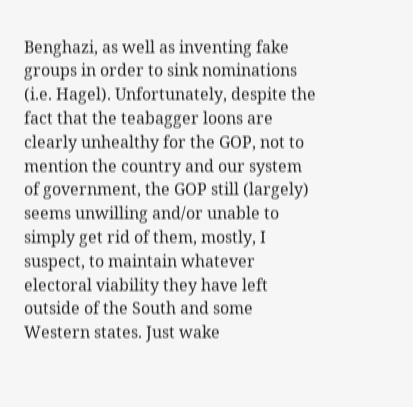Benghazi, as well as inventing fake groups in order to sink nominations (i.e. Hagel). Unfortunately, despite the fact that the teabagger loons are clearly unhealthy for the GOP, not to mention the country and our system of government, the GOP still (largely) seems unwilling and/or unable to simply get rid of them, mostly, I suspect, to maintain whatever electoral viability they have left outside of the South and some Western states. Just wake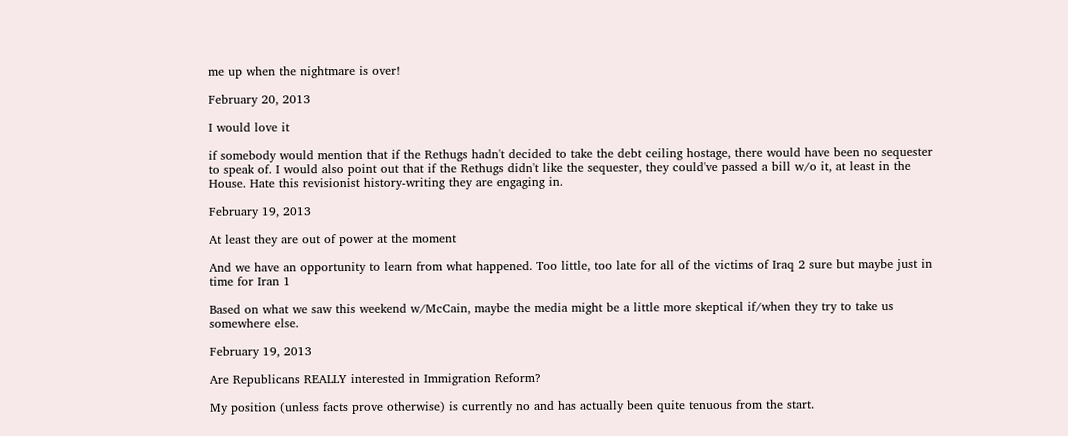me up when the nightmare is over!

February 20, 2013

I would love it

if somebody would mention that if the Rethugs hadn't decided to take the debt ceiling hostage, there would have been no sequester to speak of. I would also point out that if the Rethugs didn't like the sequester, they could've passed a bill w/o it, at least in the House. Hate this revisionist history-writing they are engaging in.

February 19, 2013

At least they are out of power at the moment

And we have an opportunity to learn from what happened. Too little, too late for all of the victims of Iraq 2 sure but maybe just in time for Iran 1

Based on what we saw this weekend w/McCain, maybe the media might be a little more skeptical if/when they try to take us somewhere else.

February 19, 2013

Are Republicans REALLY interested in Immigration Reform?

My position (unless facts prove otherwise) is currently no and has actually been quite tenuous from the start.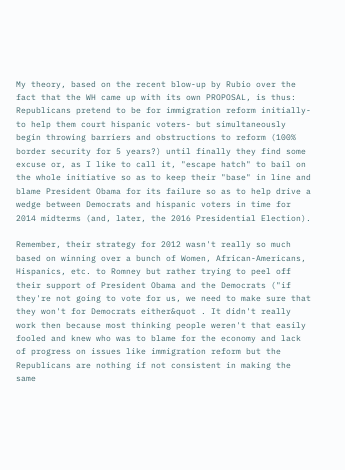My theory, based on the recent blow-up by Rubio over the fact that the WH came up with its own PROPOSAL, is thus: Republicans pretend to be for immigration reform initially- to help them court hispanic voters- but simultaneously begin throwing barriers and obstructions to reform (100% border security for 5 years?) until finally they find some excuse or, as I like to call it, "escape hatch" to bail on the whole initiative so as to keep their "base" in line and blame President Obama for its failure so as to help drive a wedge between Democrats and hispanic voters in time for 2014 midterms (and, later, the 2016 Presidential Election).

Remember, their strategy for 2012 wasn't really so much based on winning over a bunch of Women, African-Americans, Hispanics, etc. to Romney but rather trying to peel off their support of President Obama and the Democrats ("if they're not going to vote for us, we need to make sure that they won't for Democrats either&quot . It didn't really work then because most thinking people weren't that easily fooled and knew who was to blame for the economy and lack of progress on issues like immigration reform but the Republicans are nothing if not consistent in making the same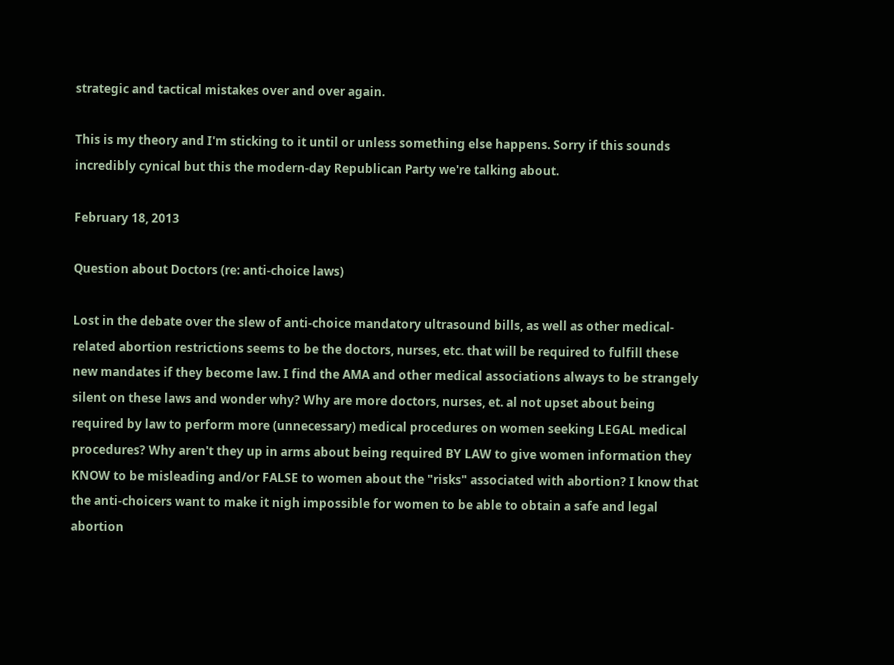strategic and tactical mistakes over and over again.

This is my theory and I'm sticking to it until or unless something else happens. Sorry if this sounds incredibly cynical but this the modern-day Republican Party we're talking about.

February 18, 2013

Question about Doctors (re: anti-choice laws)

Lost in the debate over the slew of anti-choice mandatory ultrasound bills, as well as other medical-related abortion restrictions seems to be the doctors, nurses, etc. that will be required to fulfill these new mandates if they become law. I find the AMA and other medical associations always to be strangely silent on these laws and wonder why? Why are more doctors, nurses, et. al not upset about being required by law to perform more (unnecessary) medical procedures on women seeking LEGAL medical procedures? Why aren't they up in arms about being required BY LAW to give women information they KNOW to be misleading and/or FALSE to women about the "risks" associated with abortion? I know that the anti-choicers want to make it nigh impossible for women to be able to obtain a safe and legal abortion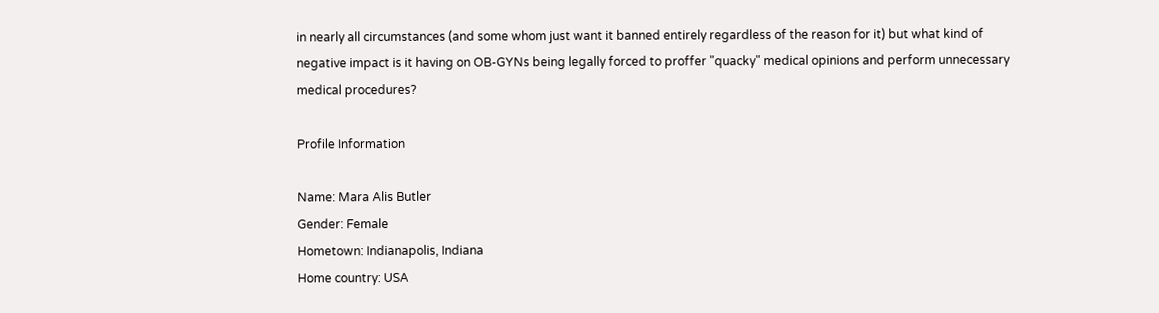in nearly all circumstances (and some whom just want it banned entirely regardless of the reason for it) but what kind of negative impact is it having on OB-GYNs being legally forced to proffer "quacky" medical opinions and perform unnecessary medical procedures?

Profile Information

Name: Mara Alis Butler
Gender: Female
Hometown: Indianapolis, Indiana
Home country: USA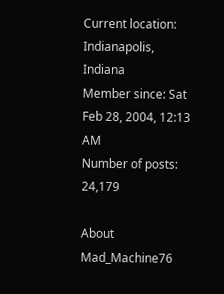Current location: Indianapolis, Indiana
Member since: Sat Feb 28, 2004, 12:13 AM
Number of posts: 24,179

About Mad_Machine76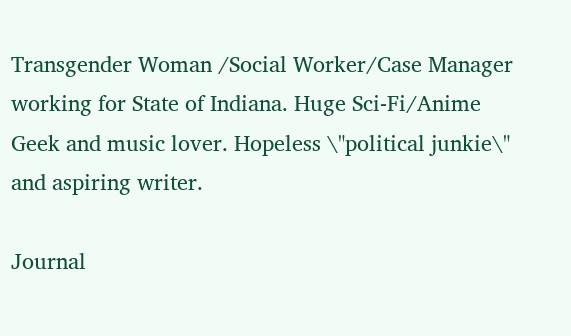Transgender Woman /Social Worker/Case Manager working for State of Indiana. Huge Sci-Fi/Anime Geek and music lover. Hopeless \"political junkie\" and aspiring writer.

Journal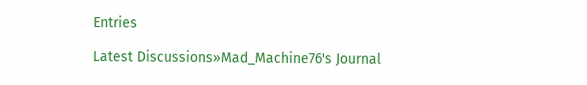Entries

Latest Discussions»Mad_Machine76's Journal